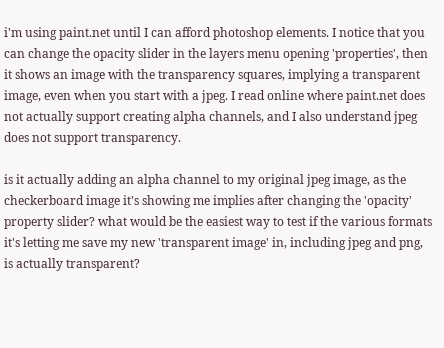i'm using paint.net until I can afford photoshop elements. I notice that you can change the opacity slider in the layers menu opening 'properties', then it shows an image with the transparency squares, implying a transparent image, even when you start with a jpeg. I read online where paint.net does not actually support creating alpha channels, and I also understand jpeg does not support transparency.

is it actually adding an alpha channel to my original jpeg image, as the checkerboard image it's showing me implies after changing the 'opacity' property slider? what would be the easiest way to test if the various formats it's letting me save my new 'transparent image' in, including jpeg and png, is actually transparent?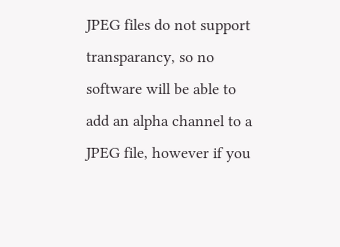JPEG files do not support transparancy, so no software will be able to add an alpha channel to a JPEG file, however if you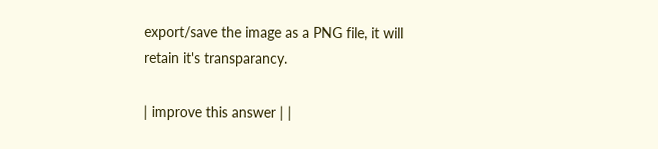export/save the image as a PNG file, it will retain it's transparancy.

| improve this answer | |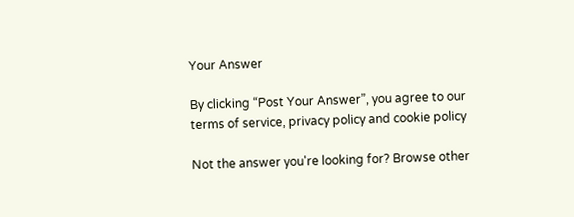Your Answer

By clicking “Post Your Answer”, you agree to our terms of service, privacy policy and cookie policy

Not the answer you're looking for? Browse other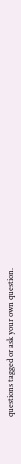questions tagged or ask your own question.